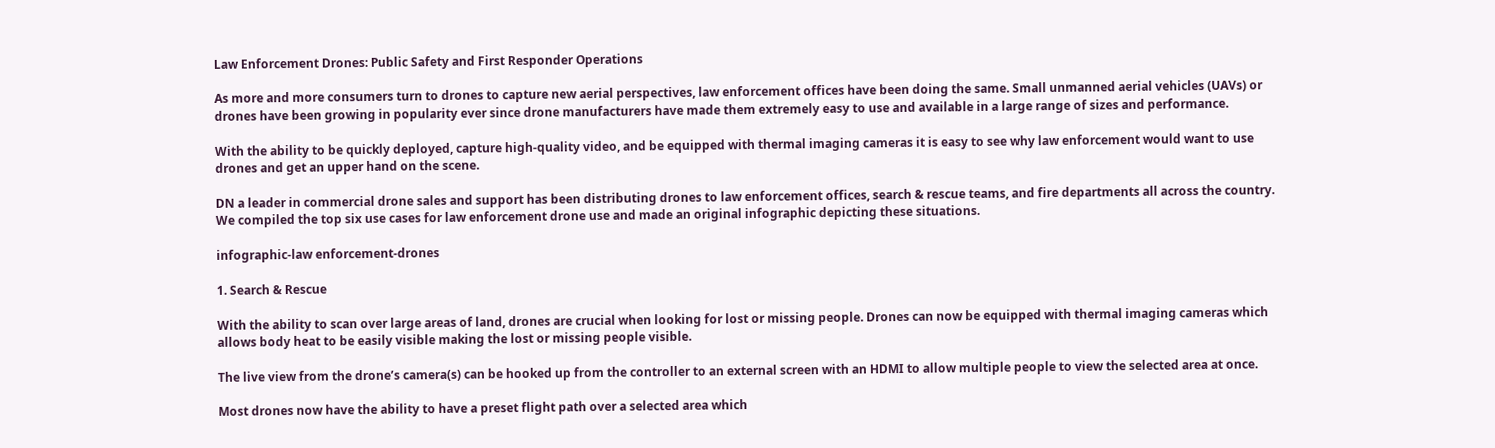Law Enforcement Drones: Public Safety and First Responder Operations

As more and more consumers turn to drones to capture new aerial perspectives, law enforcement offices have been doing the same. Small unmanned aerial vehicles (UAVs) or drones have been growing in popularity ever since drone manufacturers have made them extremely easy to use and available in a large range of sizes and performance.

With the ability to be quickly deployed, capture high-quality video, and be equipped with thermal imaging cameras it is easy to see why law enforcement would want to use drones and get an upper hand on the scene.

DN a leader in commercial drone sales and support has been distributing drones to law enforcement offices, search & rescue teams, and fire departments all across the country. We compiled the top six use cases for law enforcement drone use and made an original infographic depicting these situations.

infographic-law enforcement-drones

1. Search & Rescue

With the ability to scan over large areas of land, drones are crucial when looking for lost or missing people. Drones can now be equipped with thermal imaging cameras which allows body heat to be easily visible making the lost or missing people visible.

The live view from the drone’s camera(s) can be hooked up from the controller to an external screen with an HDMI to allow multiple people to view the selected area at once.

Most drones now have the ability to have a preset flight path over a selected area which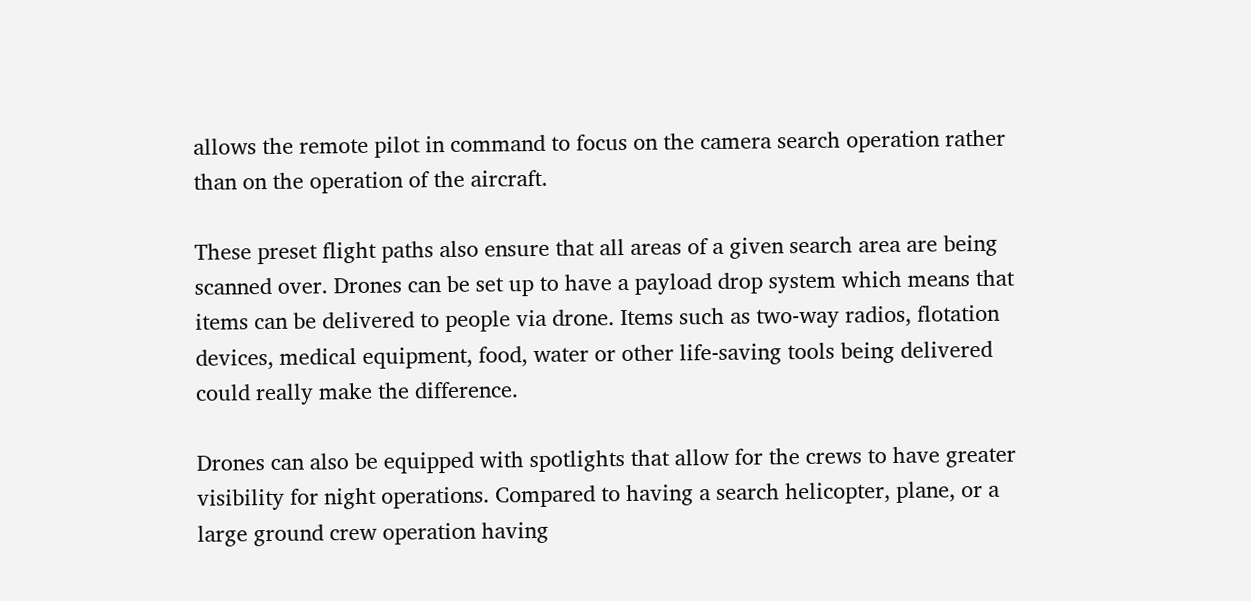allows the remote pilot in command to focus on the camera search operation rather than on the operation of the aircraft.

These preset flight paths also ensure that all areas of a given search area are being scanned over. Drones can be set up to have a payload drop system which means that items can be delivered to people via drone. Items such as two-way radios, flotation devices, medical equipment, food, water or other life-saving tools being delivered could really make the difference.

Drones can also be equipped with spotlights that allow for the crews to have greater visibility for night operations. Compared to having a search helicopter, plane, or a large ground crew operation having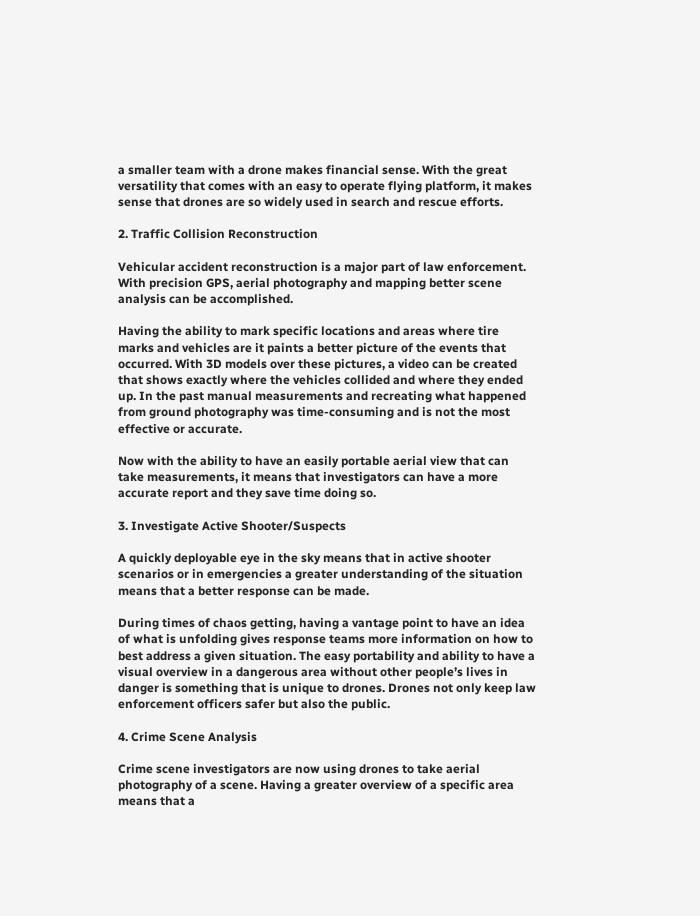a smaller team with a drone makes financial sense. With the great versatility that comes with an easy to operate flying platform, it makes sense that drones are so widely used in search and rescue efforts.

2. Traffic Collision Reconstruction

Vehicular accident reconstruction is a major part of law enforcement. With precision GPS, aerial photography and mapping better scene analysis can be accomplished.

Having the ability to mark specific locations and areas where tire marks and vehicles are it paints a better picture of the events that occurred. With 3D models over these pictures, a video can be created that shows exactly where the vehicles collided and where they ended up. In the past manual measurements and recreating what happened from ground photography was time-consuming and is not the most effective or accurate.

Now with the ability to have an easily portable aerial view that can take measurements, it means that investigators can have a more accurate report and they save time doing so.

3. Investigate Active Shooter/Suspects

A quickly deployable eye in the sky means that in active shooter scenarios or in emergencies a greater understanding of the situation means that a better response can be made.

During times of chaos getting, having a vantage point to have an idea of what is unfolding gives response teams more information on how to best address a given situation. The easy portability and ability to have a visual overview in a dangerous area without other people’s lives in danger is something that is unique to drones. Drones not only keep law enforcement officers safer but also the public.

4. Crime Scene Analysis

Crime scene investigators are now using drones to take aerial photography of a scene. Having a greater overview of a specific area means that a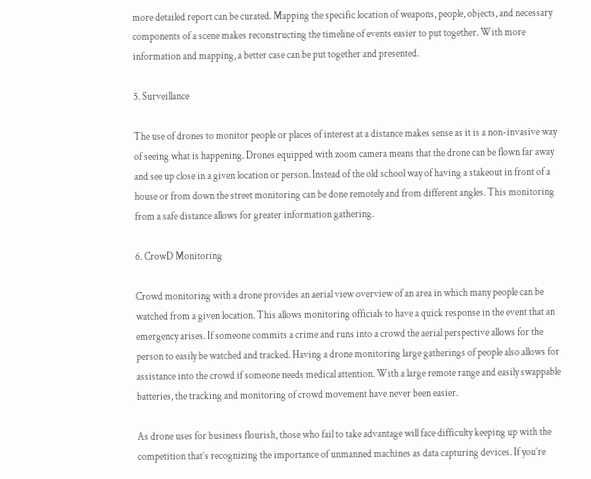more detailed report can be curated. Mapping the specific location of weapons, people, objects, and necessary components of a scene makes reconstructing the timeline of events easier to put together. With more information and mapping, a better case can be put together and presented.

5. Surveillance

The use of drones to monitor people or places of interest at a distance makes sense as it is a non-invasive way of seeing what is happening. Drones equipped with zoom camera means that the drone can be flown far away and see up close in a given location or person. Instead of the old school way of having a stakeout in front of a house or from down the street monitoring can be done remotely and from different angles. This monitoring from a safe distance allows for greater information gathering.

6. CrowD Monitoring

Crowd monitoring with a drone provides an aerial view overview of an area in which many people can be watched from a given location. This allows monitoring officials to have a quick response in the event that an emergency arises. If someone commits a crime and runs into a crowd the aerial perspective allows for the person to easily be watched and tracked. Having a drone monitoring large gatherings of people also allows for assistance into the crowd if someone needs medical attention. With a large remote range and easily swappable batteries, the tracking and monitoring of crowd movement have never been easier.

As drone uses for business flourish, those who fail to take advantage will face difficulty keeping up with the competition that’s recognizing the importance of unmanned machines as data capturing devices. If you’re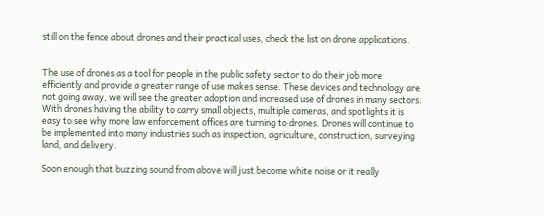still on the fence about drones and their practical uses, check the list on drone applications.


The use of drones as a tool for people in the public safety sector to do their job more efficiently and provide a greater range of use makes sense. These devices and technology are not going away, we will see the greater adoption and increased use of drones in many sectors. With drones having the ability to carry small objects, multiple cameras, and spotlights it is easy to see why more law enforcement offices are turning to drones. Drones will continue to be implemented into many industries such as inspection, agriculture, construction, surveying land, and delivery.

Soon enough that buzzing sound from above will just become white noise or it really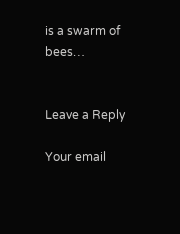is a swarm of bees…


Leave a Reply

Your email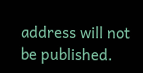address will not be published.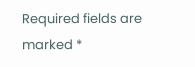Required fields are marked *